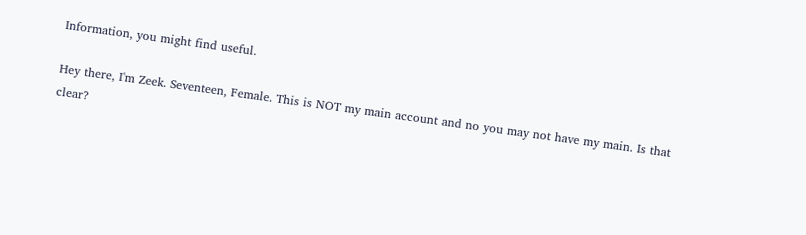Information, you might find useful.

Hey there, I'm Zeek. Seventeen, Female. This is NOT my main account and no you may not have my main. Is that clear?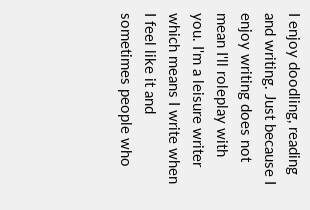I enjoy doodling, reading and writing. Just because I enjoy writing does not mean I'll roleplay with you. I'm a leisure writer which means I write when I feel like it and sometimes people who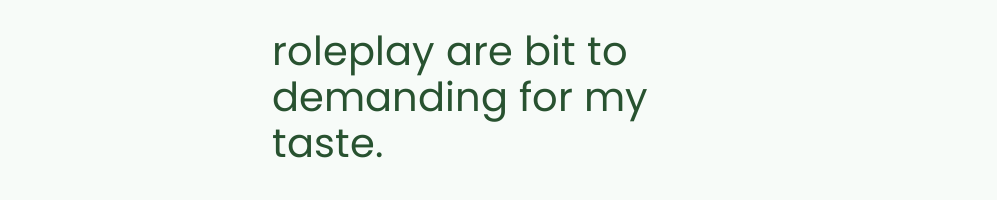roleplay are bit to demanding for my taste.